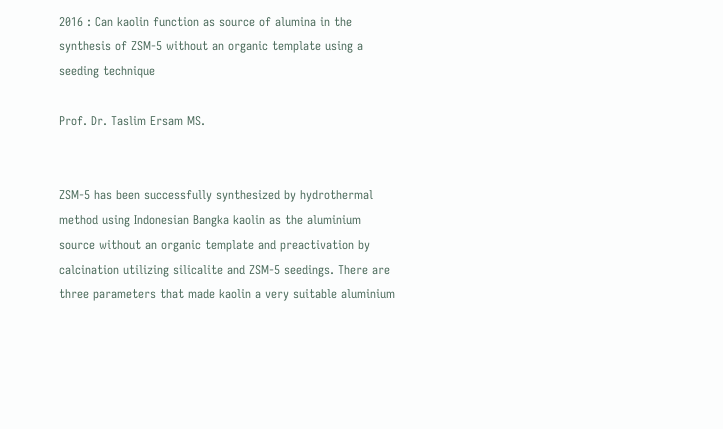2016 : Can kaolin function as source of alumina in the synthesis of ZSM-5 without an organic template using a seeding technique

Prof. Dr. Taslim Ersam MS.


ZSM-5 has been successfully synthesized by hydrothermal method using Indonesian Bangka kaolin as the aluminium source without an organic template and preactivation by calcination utilizing silicalite and ZSM-5 seedings. There are three parameters that made kaolin a very suitable aluminium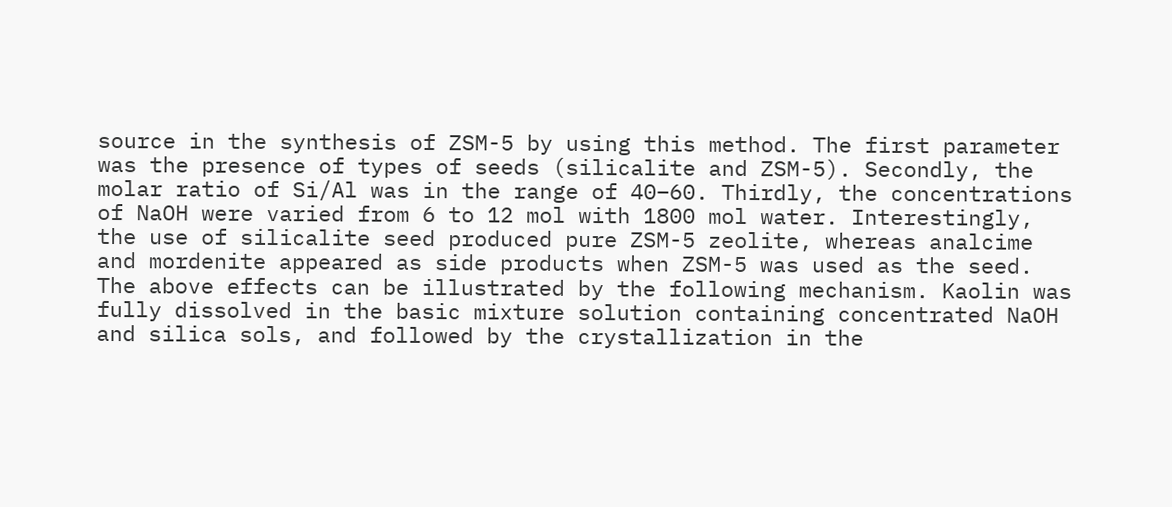source in the synthesis of ZSM-5 by using this method. The first parameter was the presence of types of seeds (silicalite and ZSM-5). Secondly, the molar ratio of Si/Al was in the range of 40–60. Thirdly, the concentrations of NaOH were varied from 6 to 12 mol with 1800 mol water. Interestingly, the use of silicalite seed produced pure ZSM-5 zeolite, whereas analcime and mordenite appeared as side products when ZSM-5 was used as the seed. The above effects can be illustrated by the following mechanism. Kaolin was fully dissolved in the basic mixture solution containing concentrated NaOH and silica sols, and followed by the crystallization in the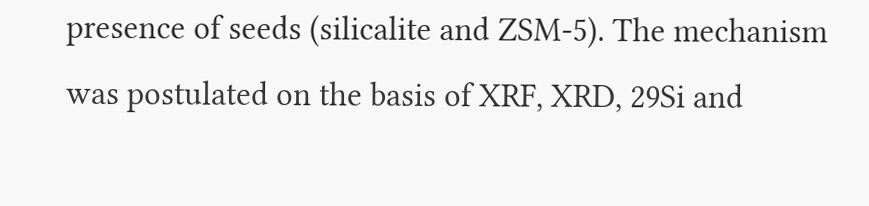presence of seeds (silicalite and ZSM-5). The mechanism was postulated on the basis of XRF, XRD, 29Si and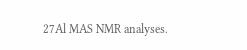27Al MAS NMR analyses.